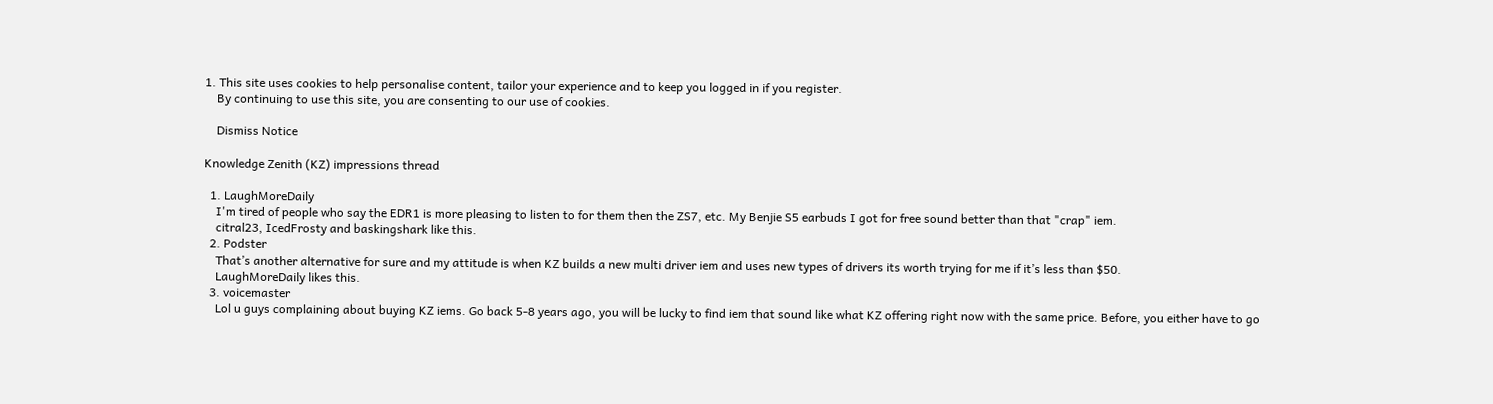1. This site uses cookies to help personalise content, tailor your experience and to keep you logged in if you register.
    By continuing to use this site, you are consenting to our use of cookies.

    Dismiss Notice

Knowledge Zenith (KZ) impressions thread

  1. LaughMoreDaily
    I'm tired of people who say the EDR1 is more pleasing to listen to for them then the ZS7, etc. My Benjie S5 earbuds I got for free sound better than that "crap" iem.
    citral23, IcedFrosty and baskingshark like this.
  2. Podster
    That’s another alternative for sure and my attitude is when KZ builds a new multi driver iem and uses new types of drivers its worth trying for me if it’s less than $50.
    LaughMoreDaily likes this.
  3. voicemaster
    Lol u guys complaining about buying KZ iems. Go back 5-8 years ago, you will be lucky to find iem that sound like what KZ offering right now with the same price. Before, you either have to go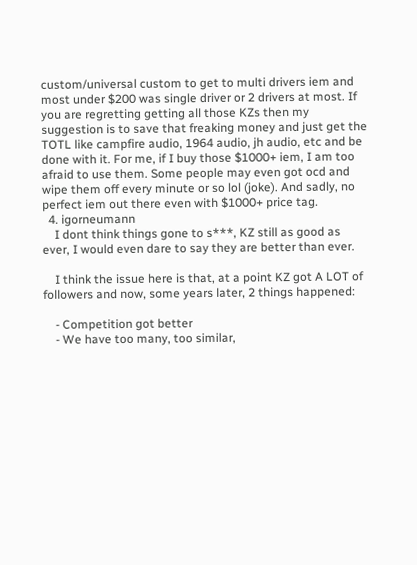custom/universal custom to get to multi drivers iem and most under $200 was single driver or 2 drivers at most. If you are regretting getting all those KZs then my suggestion is to save that freaking money and just get the TOTL like campfire audio, 1964 audio, jh audio, etc and be done with it. For me, if I buy those $1000+ iem, I am too afraid to use them. Some people may even got ocd and wipe them off every minute or so lol (joke). And sadly, no perfect iem out there even with $1000+ price tag.
  4. igorneumann
    I dont think things gone to s***, KZ still as good as ever, I would even dare to say they are better than ever.

    I think the issue here is that, at a point KZ got A LOT of followers and now, some years later, 2 things happened:

    - Competition got better
    - We have too many, too similar,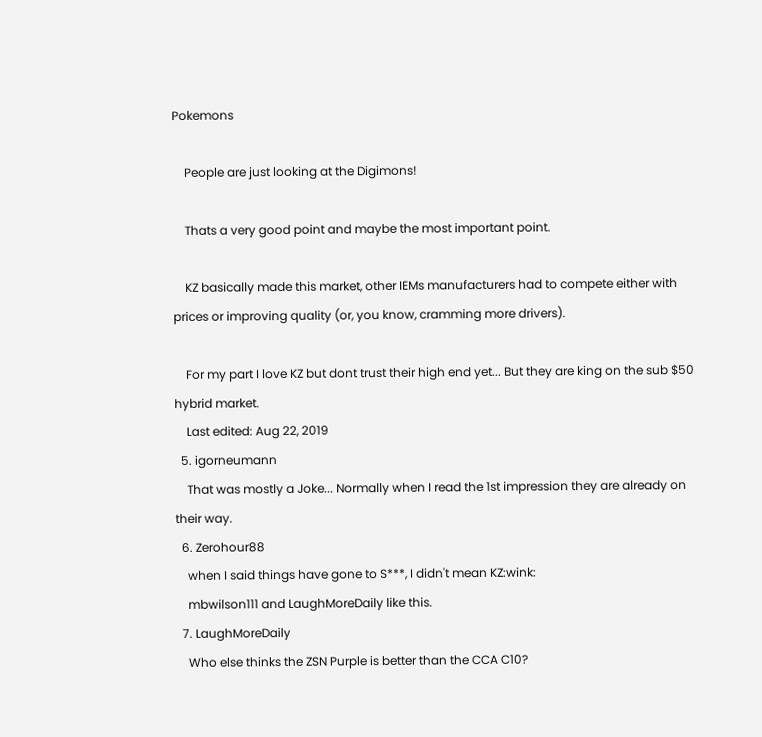Pokemons

    People are just looking at the Digimons!

    Thats a very good point and maybe the most important point.

    KZ basically made this market, other IEMs manufacturers had to compete either with prices or improving quality (or, you know, cramming more drivers).

    For my part I love KZ but dont trust their high end yet... But they are king on the sub $50 hybrid market.
    Last edited: Aug 22, 2019
  5. igorneumann
    That was mostly a Joke... Normally when I read the 1st impression they are already on their way.
  6. Zerohour88
    when I said things have gone to S***, I didn't mean KZ:wink:
    mbwilson111 and LaughMoreDaily like this.
  7. LaughMoreDaily
    Who else thinks the ZSN Purple is better than the CCA C10?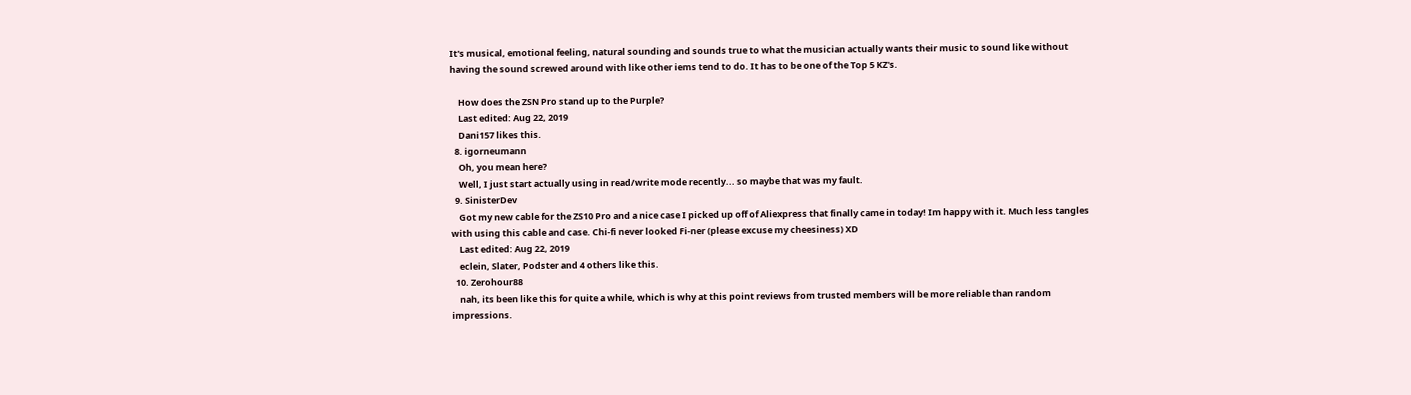It's musical, emotional feeling, natural sounding and sounds true to what the musician actually wants their music to sound like without having the sound screwed around with like other iems tend to do. It has to be one of the Top 5 KZ's.

    How does the ZSN Pro stand up to the Purple?
    Last edited: Aug 22, 2019
    Dani157 likes this.
  8. igorneumann
    Oh, you mean here?
    Well, I just start actually using in read/write mode recently... so maybe that was my fault.
  9. SinisterDev
    Got my new cable for the ZS10 Pro and a nice case I picked up off of Aliexpress that finally came in today! Im happy with it. Much less tangles with using this cable and case. Chi-fi never looked Fi-ner (please excuse my cheesiness) XD
    Last edited: Aug 22, 2019
    eclein, Slater, Podster and 4 others like this.
  10. Zerohour88
    nah, its been like this for quite a while, which is why at this point reviews from trusted members will be more reliable than random impressions.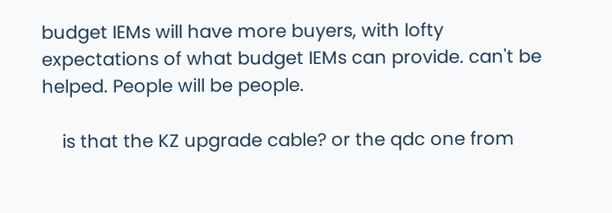budget IEMs will have more buyers, with lofty expectations of what budget IEMs can provide. can't be helped. People will be people.

    is that the KZ upgrade cable? or the qdc one from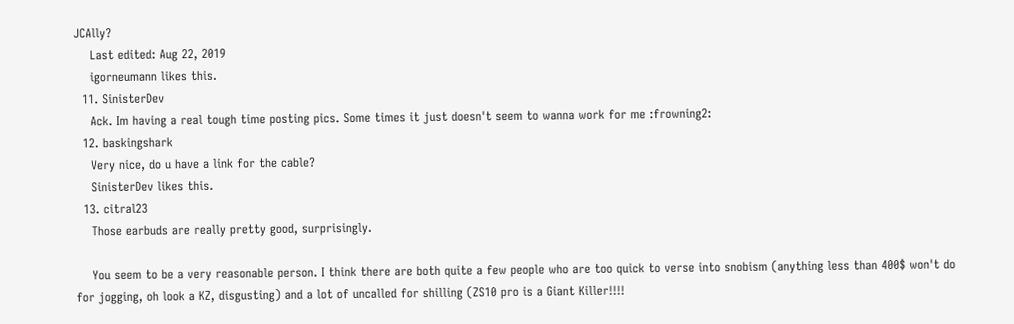JCAlly?
    Last edited: Aug 22, 2019
    igorneumann likes this.
  11. SinisterDev
    Ack. Im having a real tough time posting pics. Some times it just doesn't seem to wanna work for me :frowning2:
  12. baskingshark
    Very nice, do u have a link for the cable?
    SinisterDev likes this.
  13. citral23
    Those earbuds are really pretty good, surprisingly.

    You seem to be a very reasonable person. I think there are both quite a few people who are too quick to verse into snobism (anything less than 400$ won't do for jogging, oh look a KZ, disgusting) and a lot of uncalled for shilling (ZS10 pro is a Giant Killer!!!!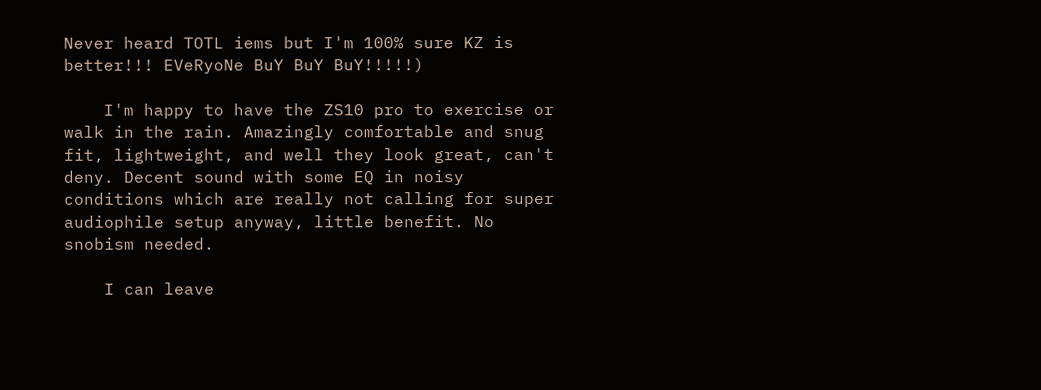Never heard TOTL iems but I'm 100% sure KZ is better!!! EVeRyoNe BuY BuY BuY!!!!!)

    I'm happy to have the ZS10 pro to exercise or walk in the rain. Amazingly comfortable and snug fit, lightweight, and well they look great, can't deny. Decent sound with some EQ in noisy conditions which are really not calling for super audiophile setup anyway, little benefit. No snobism needed.

    I can leave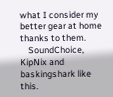what I consider my better gear at home thanks to them.
    SoundChoice, KipNix and baskingshark like this.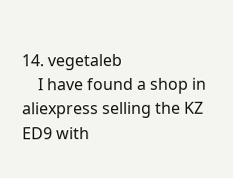14. vegetaleb
    I have found a shop in aliexpress selling the KZ ED9 with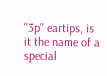''3p'' eartips, is it the name of a special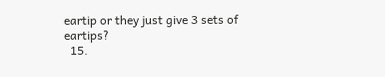eartip or they just give 3 sets of eartips?
  15.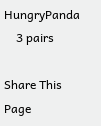HungryPanda
    3 pairs

Share This Page